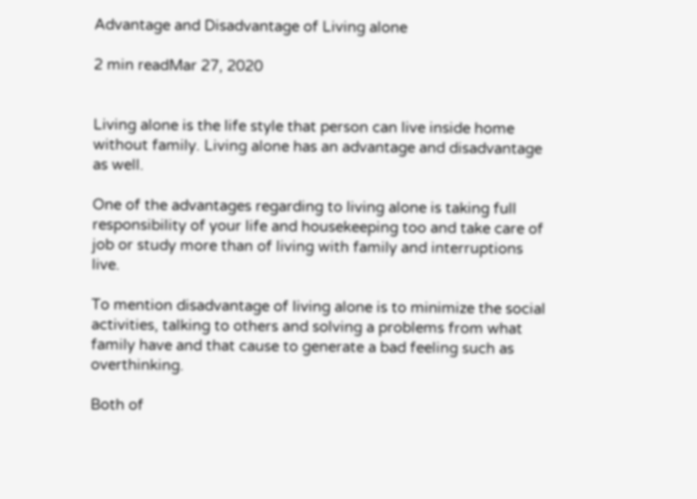Advantage and Disadvantage of Living alone

2 min readMar 27, 2020


Living alone is the life style that person can live inside home without family. Living alone has an advantage and disadvantage as well.

One of the advantages regarding to living alone is taking full responsibility of your life and housekeeping too and take care of job or study more than of living with family and interruptions live.

To mention disadvantage of living alone is to minimize the social activities, talking to others and solving a problems from what family have and that cause to generate a bad feeling such as overthinking.

Both of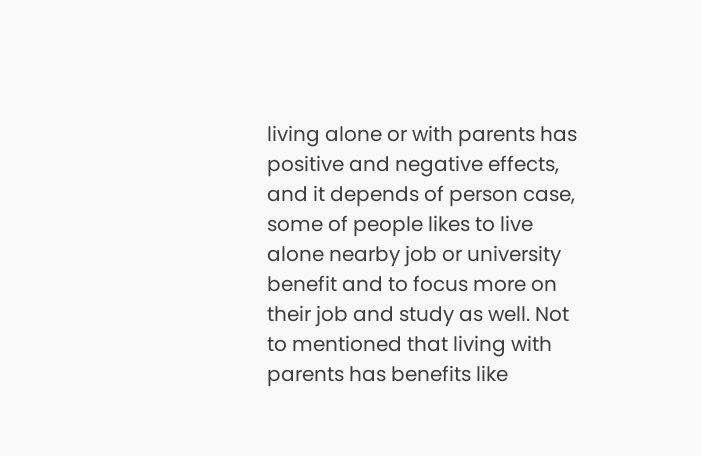living alone or with parents has positive and negative effects, and it depends of person case, some of people likes to live alone nearby job or university benefit and to focus more on their job and study as well. Not to mentioned that living with parents has benefits like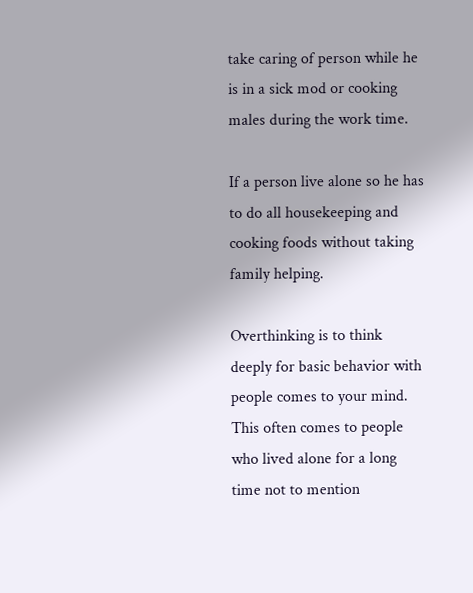take caring of person while he is in a sick mod or cooking males during the work time.

If a person live alone so he has to do all housekeeping and cooking foods without taking family helping.

Overthinking is to think deeply for basic behavior with people comes to your mind. This often comes to people who lived alone for a long time not to mention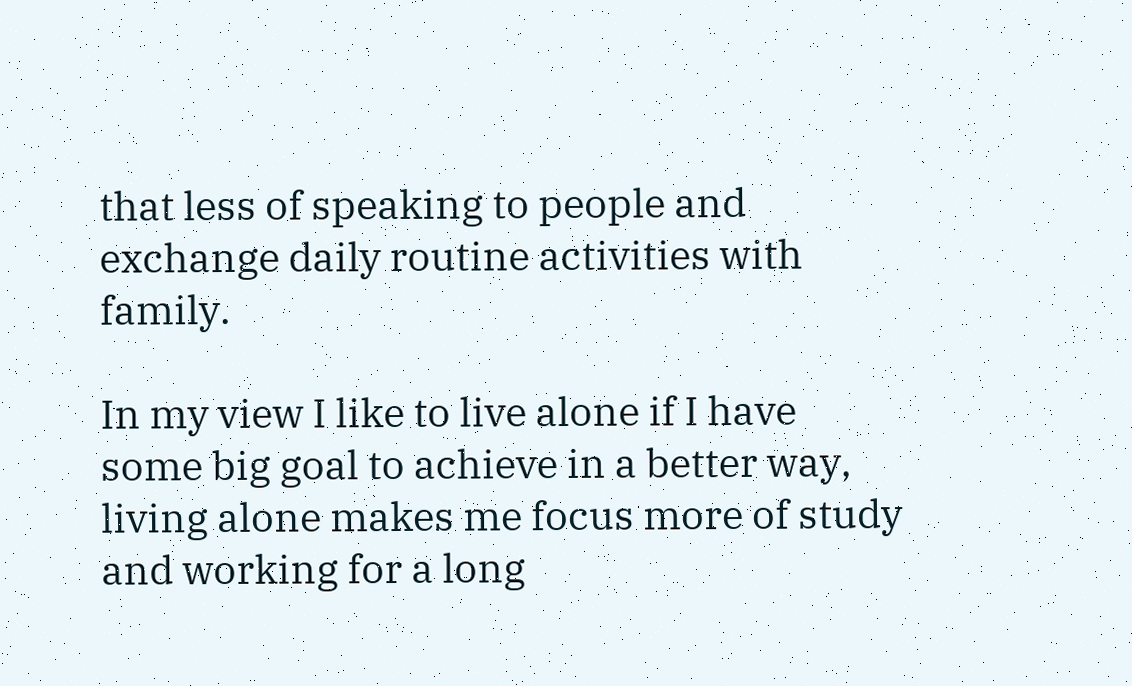that less of speaking to people and exchange daily routine activities with family.

In my view I like to live alone if I have some big goal to achieve in a better way, living alone makes me focus more of study and working for a long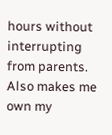hours without interrupting from parents. Also makes me own my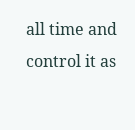all time and control it as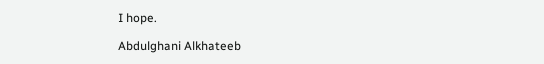I hope.

Abdulghani Alkhateeb